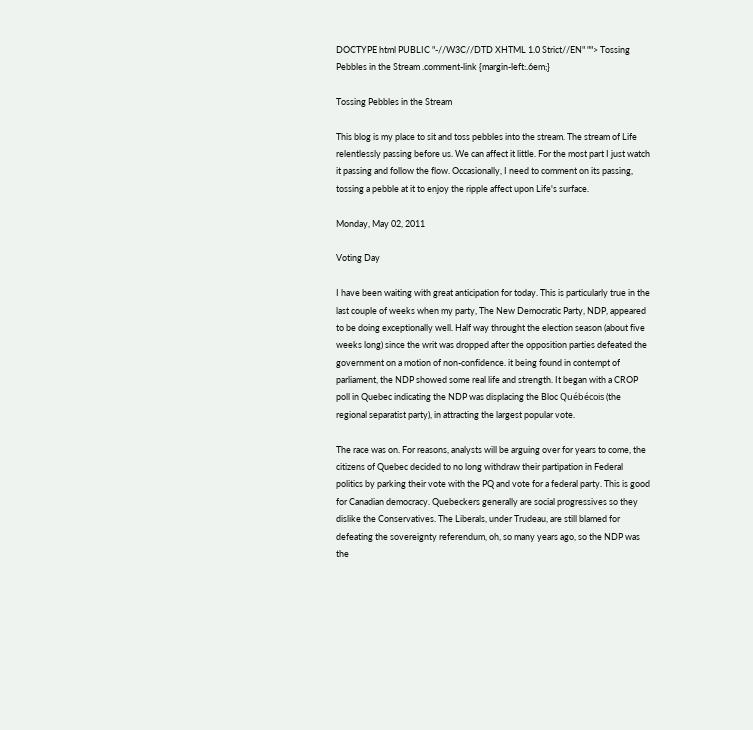DOCTYPE html PUBLIC "-//W3C//DTD XHTML 1.0 Strict//EN" ""> Tossing Pebbles in the Stream .comment-link {margin-left:.6em;}

Tossing Pebbles in the Stream

This blog is my place to sit and toss pebbles into the stream. The stream of Life relentlessly passing before us. We can affect it little. For the most part I just watch it passing and follow the flow. Occasionally, I need to comment on its passing, tossing a pebble at it to enjoy the ripple affect upon Life's surface.

Monday, May 02, 2011

Voting Day

I have been waiting with great anticipation for today. This is particularly true in the last couple of weeks when my party, The New Democratic Party, NDP, appeared to be doing exceptionally well. Half way throught the election season (about five weeks long) since the writ was dropped after the opposition parties defeated the government on a motion of non-confidence. it being found in contempt of parliament, the NDP showed some real life and strength. It began with a CROP poll in Quebec indicating the NDP was displacing the Bloc Québécois (the regional separatist party), in attracting the largest popular vote.

The race was on. For reasons, analysts will be arguing over for years to come, the citizens of Quebec decided to no long withdraw their partipation in Federal politics by parking their vote with the PQ and vote for a federal party. This is good for Canadian democracy. Quebeckers generally are social progressives so they dislike the Conservatives. The Liberals, under Trudeau, are still blamed for defeating the sovereignty referendum, oh, so many years ago, so the NDP was the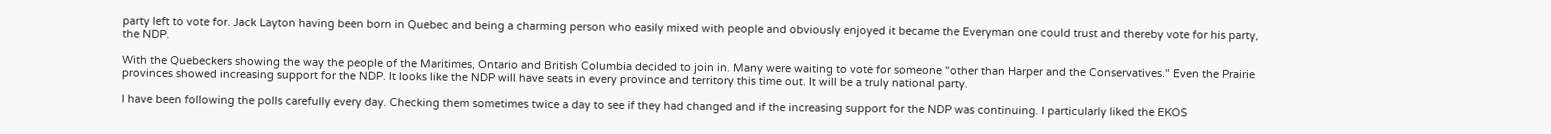party left to vote for. Jack Layton having been born in Quebec and being a charming person who easily mixed with people and obviously enjoyed it became the Everyman one could trust and thereby vote for his party, the NDP.

With the Quebeckers showing the way the people of the Maritimes, Ontario and British Columbia decided to join in. Many were waiting to vote for someone "other than Harper and the Conservatives." Even the Prairie provinces showed increasing support for the NDP. It looks like the NDP will have seats in every province and territory this time out. It will be a truly national party.

I have been following the polls carefully every day. Checking them sometimes twice a day to see if they had changed and if the increasing support for the NDP was continuing. I particularly liked the EKOS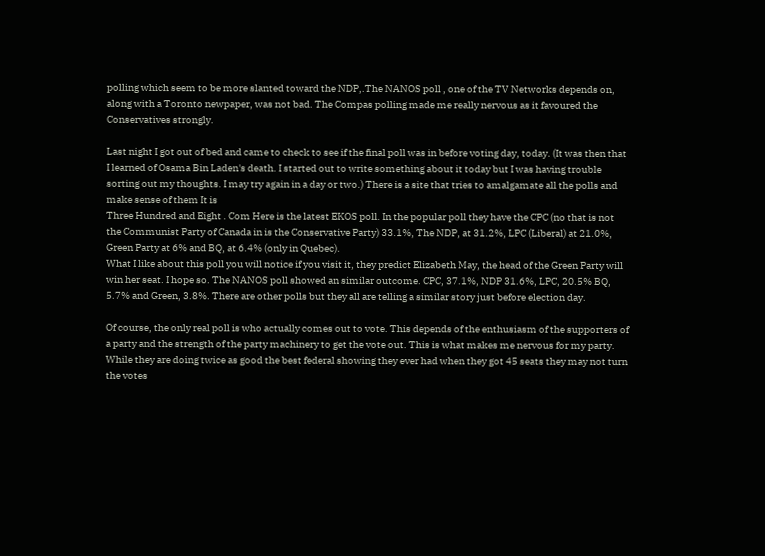polling which seem to be more slanted toward the NDP,.The NANOS poll , one of the TV Networks depends on, along with a Toronto newpaper, was not bad. The Compas polling made me really nervous as it favoured the Conservatives strongly.

Last night I got out of bed and came to check to see if the final poll was in before voting day, today. (It was then that I learned of Osama Bin Laden's death. I started out to write something about it today but I was having trouble sorting out my thoughts. I may try again in a day or two.) There is a site that tries to amalgamate all the polls and make sense of them It is
Three Hundred and Eight . Com Here is the latest EKOS poll. In the popular poll they have the CPC (no that is not the Communist Party of Canada in is the Conservative Party) 33.1%, The NDP, at 31.2%, LPC (Liberal) at 21.0%, Green Party at 6% and BQ, at 6.4% (only in Quebec).
What I like about this poll you will notice if you visit it, they predict Elizabeth May, the head of the Green Party will win her seat. I hope so. The NANOS poll showed an similar outcome. CPC, 37.1%, NDP 31.6%, LPC, 20.5% BQ, 5.7% and Green, 3.8%. There are other polls but they all are telling a similar story just before election day.

Of course, the only real poll is who actually comes out to vote. This depends of the enthusiasm of the supporters of a party and the strength of the party machinery to get the vote out. This is what makes me nervous for my party. While they are doing twice as good the best federal showing they ever had when they got 45 seats they may not turn the votes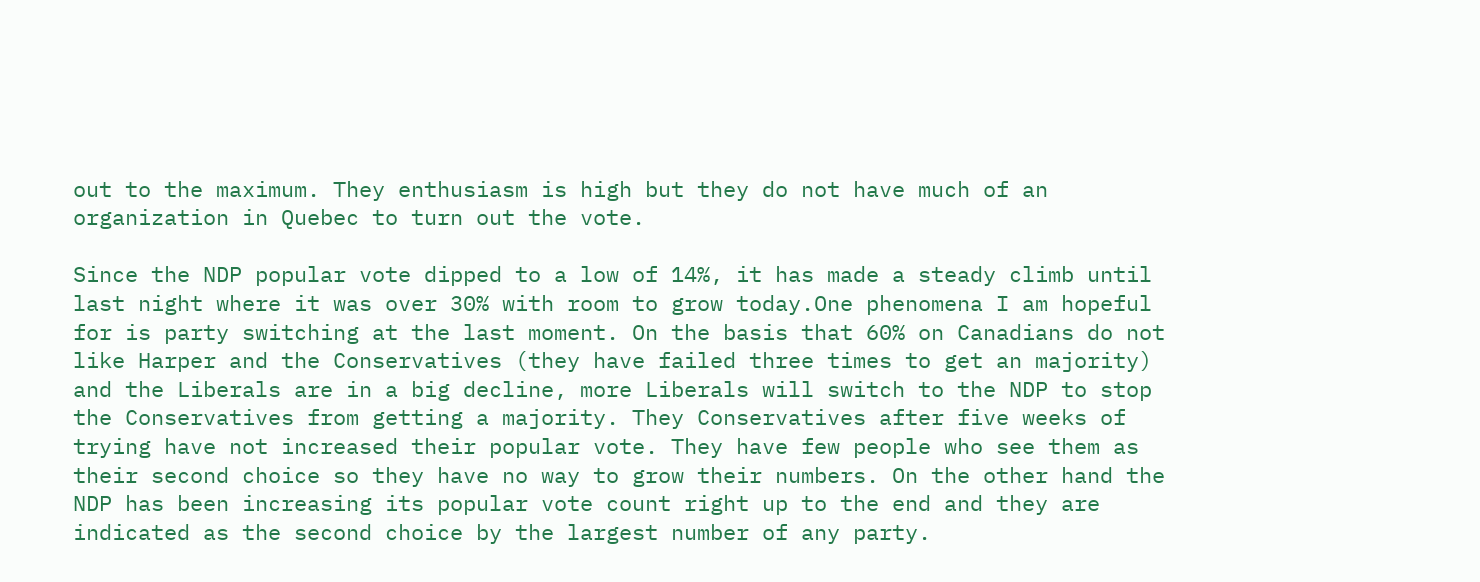out to the maximum. They enthusiasm is high but they do not have much of an organization in Quebec to turn out the vote.

Since the NDP popular vote dipped to a low of 14%, it has made a steady climb until last night where it was over 30% with room to grow today.One phenomena I am hopeful for is party switching at the last moment. On the basis that 60% on Canadians do not like Harper and the Conservatives (they have failed three times to get an majority) and the Liberals are in a big decline, more Liberals will switch to the NDP to stop the Conservatives from getting a majority. They Conservatives after five weeks of trying have not increased their popular vote. They have few people who see them as their second choice so they have no way to grow their numbers. On the other hand the NDP has been increasing its popular vote count right up to the end and they are indicated as the second choice by the largest number of any party.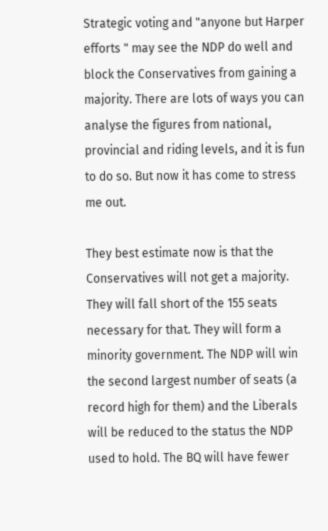Strategic voting and "anyone but Harper efforts " may see the NDP do well and block the Conservatives from gaining a majority. There are lots of ways you can analyse the figures from national, provincial and riding levels, and it is fun to do so. But now it has come to stress me out.

They best estimate now is that the Conservatives will not get a majority. They will fall short of the 155 seats necessary for that. They will form a minority government. The NDP will win the second largest number of seats (a record high for them) and the Liberals will be reduced to the status the NDP used to hold. The BQ will have fewer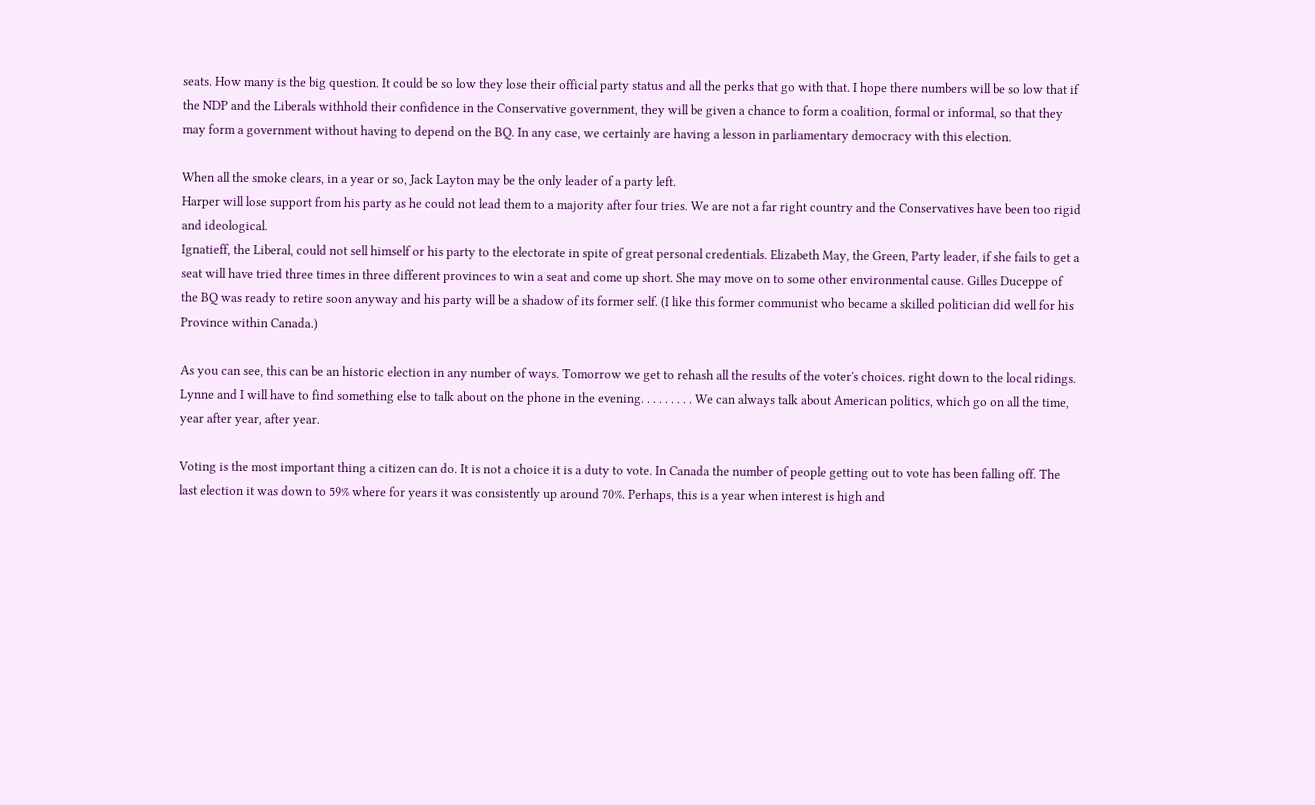seats. How many is the big question. It could be so low they lose their official party status and all the perks that go with that. I hope there numbers will be so low that if the NDP and the Liberals withhold their confidence in the Conservative government, they will be given a chance to form a coalition, formal or informal, so that they may form a government without having to depend on the BQ. In any case, we certainly are having a lesson in parliamentary democracy with this election.

When all the smoke clears, in a year or so, Jack Layton may be the only leader of a party left.
Harper will lose support from his party as he could not lead them to a majority after four tries. We are not a far right country and the Conservatives have been too rigid and ideological.
Ignatieff, the Liberal, could not sell himself or his party to the electorate in spite of great personal credentials. Elizabeth May, the Green, Party leader, if she fails to get a seat will have tried three times in three different provinces to win a seat and come up short. She may move on to some other environmental cause. Gilles Duceppe of the BQ was ready to retire soon anyway and his party will be a shadow of its former self. (I like this former communist who became a skilled politician did well for his Province within Canada.)

As you can see, this can be an historic election in any number of ways. Tomorrow we get to rehash all the results of the voter's choices. right down to the local ridings. Lynne and I will have to find something else to talk about on the phone in the evening. . . . . . . . . We can always talk about American politics, which go on all the time, year after year, after year.

Voting is the most important thing a citizen can do. It is not a choice it is a duty to vote. In Canada the number of people getting out to vote has been falling off. The last election it was down to 59% where for years it was consistently up around 70%. Perhaps, this is a year when interest is high and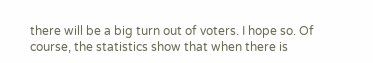there will be a big turn out of voters. I hope so. Of course, the statistics show that when there is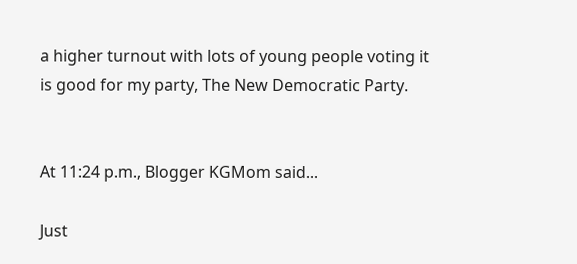a higher turnout with lots of young people voting it is good for my party, The New Democratic Party.


At 11:24 p.m., Blogger KGMom said...

Just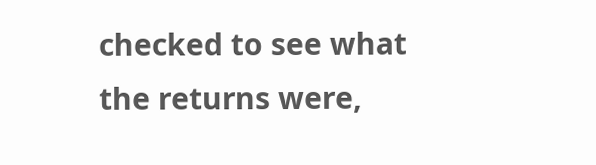checked to see what the returns were,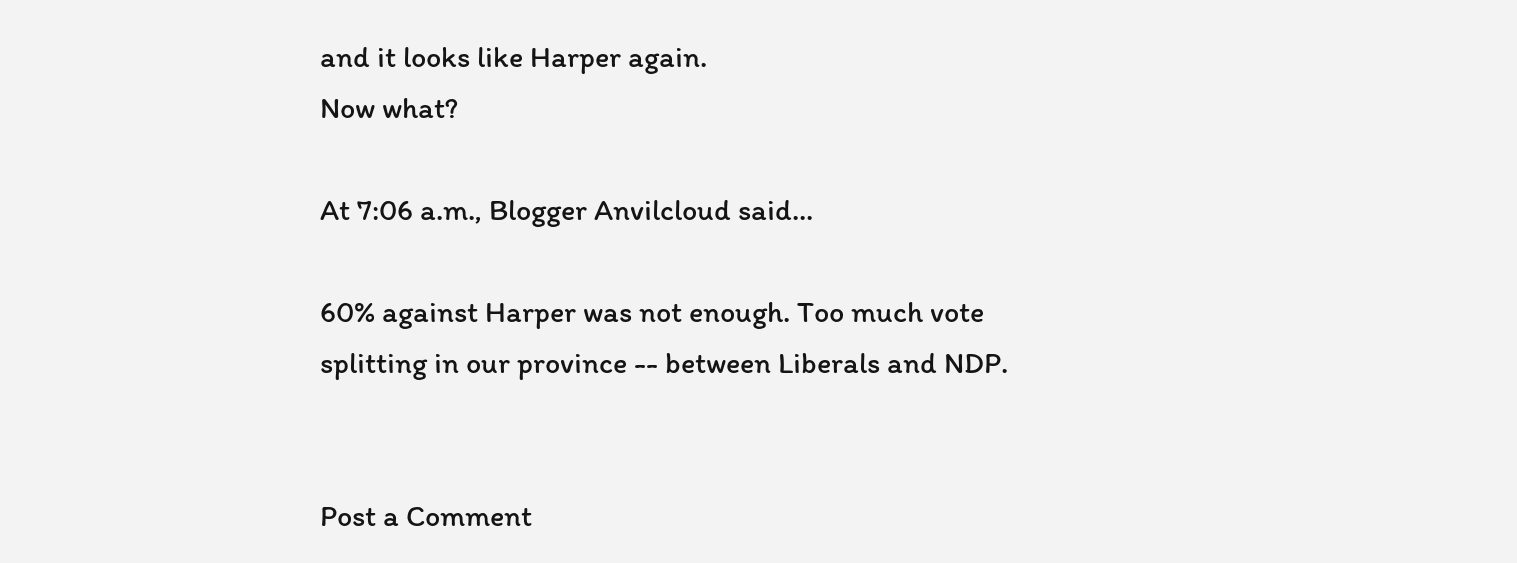and it looks like Harper again.
Now what?

At 7:06 a.m., Blogger Anvilcloud said...

60% against Harper was not enough. Too much vote splitting in our province -- between Liberals and NDP.


Post a Comment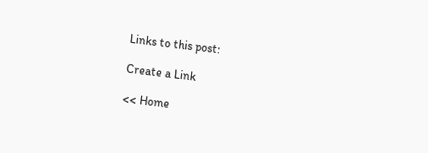Links to this post:

Create a Link

<< Home